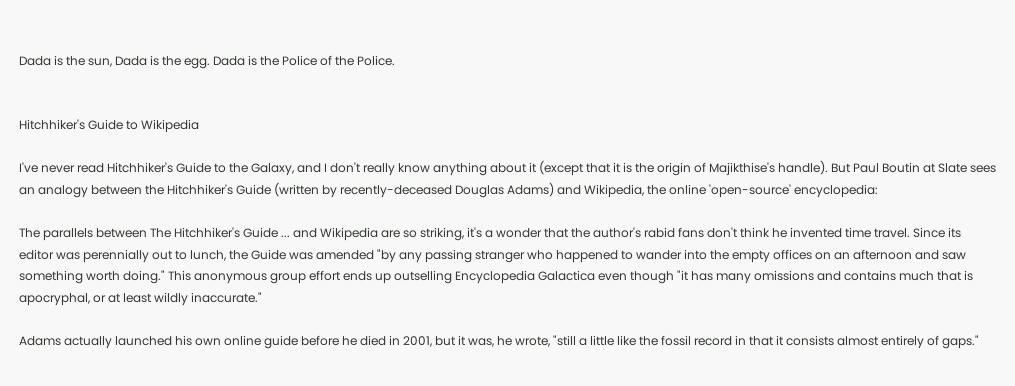Dada is the sun, Dada is the egg. Dada is the Police of the Police.


Hitchhiker's Guide to Wikipedia

I've never read Hitchhiker's Guide to the Galaxy, and I don't really know anything about it (except that it is the origin of Majikthise's handle). But Paul Boutin at Slate sees an analogy between the Hitchhiker's Guide (written by recently-deceased Douglas Adams) and Wikipedia, the online 'open-source' encyclopedia:

The parallels between The Hitchhiker's Guide ... and Wikipedia are so striking, it's a wonder that the author's rabid fans don't think he invented time travel. Since its editor was perennially out to lunch, the Guide was amended "by any passing stranger who happened to wander into the empty offices on an afternoon and saw something worth doing." This anonymous group effort ends up outselling Encyclopedia Galactica even though "it has many omissions and contains much that is apocryphal, or at least wildly inaccurate."

Adams actually launched his own online guide before he died in 2001, but it was, he wrote, "still a little like the fossil record in that it consists almost entirely of gaps."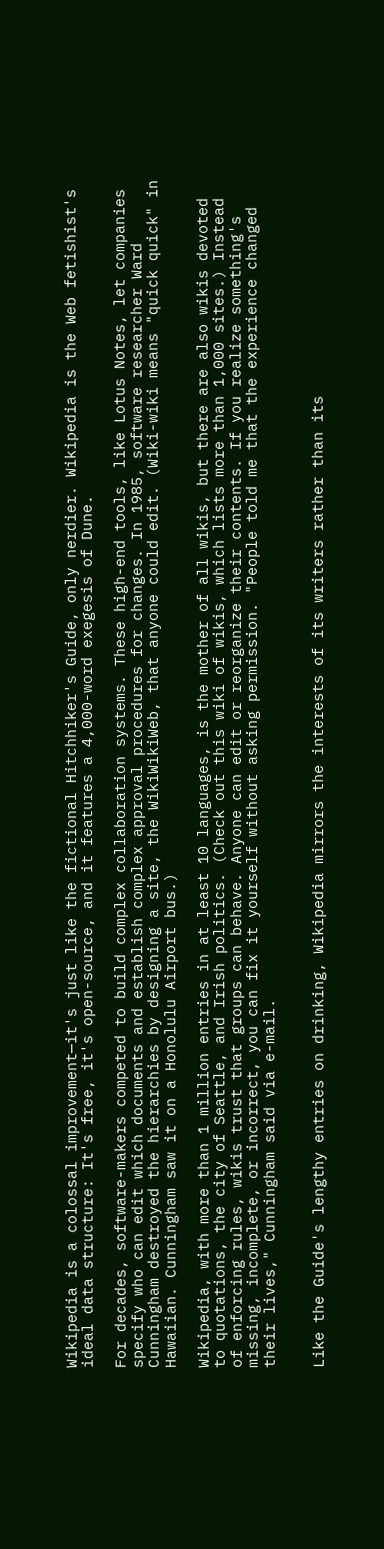Wikipedia is a colossal improvement—it's just like the fictional Hitchhiker's Guide, only nerdier. Wikipedia is the Web fetishist's ideal data structure: It's free, it's open-source, and it features a 4,000-word exegesis of Dune.

For decades, software-makers competed to build complex collaboration systems. These high-end tools, like Lotus Notes, let companies specify who can edit which documents and establish complex approval procedures for changes. In 1985, software researcher Ward Cunningham destroyed the hierarchies by designing a site, the WikiWikiWeb, that anyone could edit. (Wiki-wiki means "quick quick" in Hawaiian. Cunningham saw it on a Honolulu Airport bus.)

Wikipedia, with more than 1 million entries in at least 10 languages, is the mother of all wikis, but there are also wikis devoted to quotations, the city of Seattle, and Irish politics. (Check out this wiki of wikis, which lists more than 1,000 sites.) Instead of enforcing rules, wikis trust that groups can behave. Anyone can edit or reorganize their contents. If you realize something's missing, incomplete, or incorrect, you can fix it yourself without asking permission. "People told me that the experience changed their lives," Cunningham said via e-mail.


Like the Guide's lengthy entries on drinking, Wikipedia mirrors the interests of its writers rather than its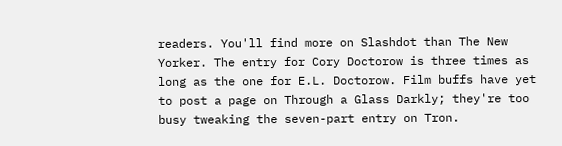readers. You'll find more on Slashdot than The New Yorker. The entry for Cory Doctorow is three times as long as the one for E.L. Doctorow. Film buffs have yet to post a page on Through a Glass Darkly; they're too busy tweaking the seven-part entry on Tron.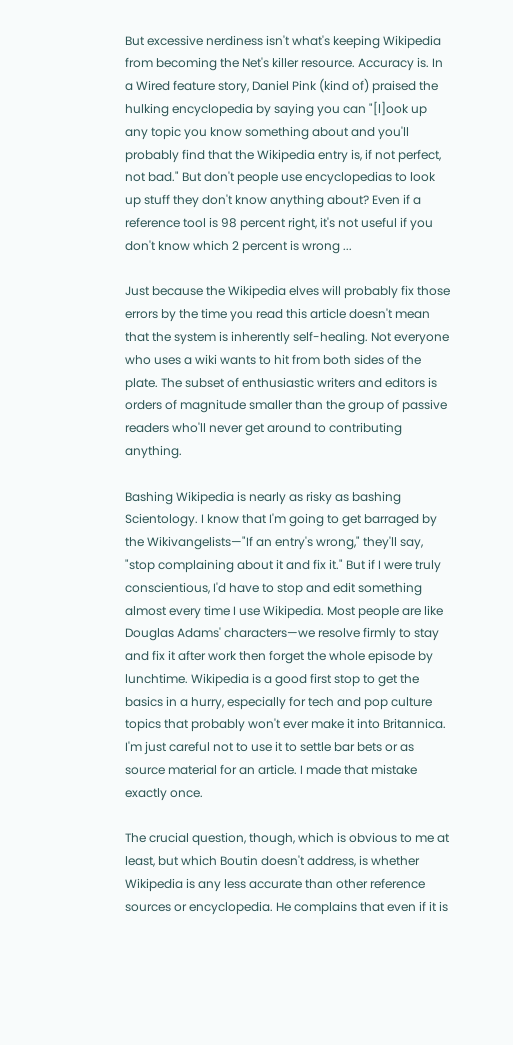But excessive nerdiness isn't what's keeping Wikipedia from becoming the Net's killer resource. Accuracy is. In a Wired feature story, Daniel Pink (kind of) praised the hulking encyclopedia by saying you can "[l]ook up any topic you know something about and you'll probably find that the Wikipedia entry is, if not perfect, not bad." But don't people use encyclopedias to look up stuff they don't know anything about? Even if a reference tool is 98 percent right, it's not useful if you don't know which 2 percent is wrong ...

Just because the Wikipedia elves will probably fix those errors by the time you read this article doesn't mean that the system is inherently self-healing. Not everyone who uses a wiki wants to hit from both sides of the plate. The subset of enthusiastic writers and editors is orders of magnitude smaller than the group of passive readers who'll never get around to contributing anything.

Bashing Wikipedia is nearly as risky as bashing Scientology. I know that I'm going to get barraged by the Wikivangelists—"If an entry's wrong," they'll say, "stop complaining about it and fix it." But if I were truly conscientious, I'd have to stop and edit something almost every time I use Wikipedia. Most people are like Douglas Adams' characters—we resolve firmly to stay and fix it after work then forget the whole episode by lunchtime. Wikipedia is a good first stop to get the basics in a hurry, especially for tech and pop culture topics that probably won't ever make it into Britannica. I'm just careful not to use it to settle bar bets or as source material for an article. I made that mistake exactly once.

The crucial question, though, which is obvious to me at least, but which Boutin doesn't address, is whether Wikipedia is any less accurate than other reference sources or encyclopedia. He complains that even if it is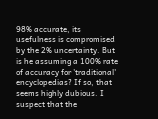98% accurate, its usefulness is compromised by the 2% uncertainty. But is he assuming a 100% rate of accuracy for 'traditional' encyclopedias? If so, that seems highly dubious. I suspect that the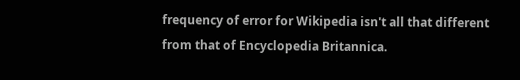frequency of error for Wikipedia isn't all that different from that of Encyclopedia Britannica.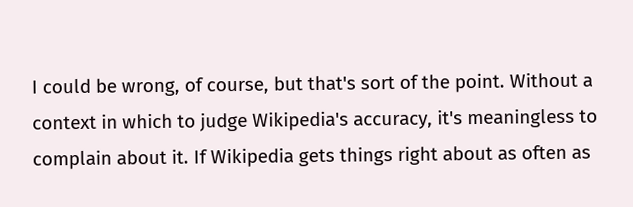I could be wrong, of course, but that's sort of the point. Without a context in which to judge Wikipedia's accuracy, it's meaningless to complain about it. If Wikipedia gets things right about as often as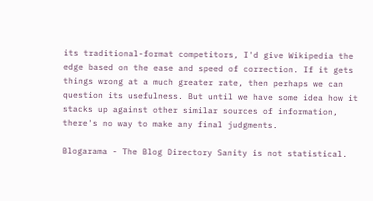its traditional-format competitors, I'd give Wikipedia the edge based on the ease and speed of correction. If it gets things wrong at a much greater rate, then perhaps we can question its usefulness. But until we have some idea how it stacks up against other similar sources of information, there's no way to make any final judgments.

Blogarama - The Blog Directory Sanity is not statistical.